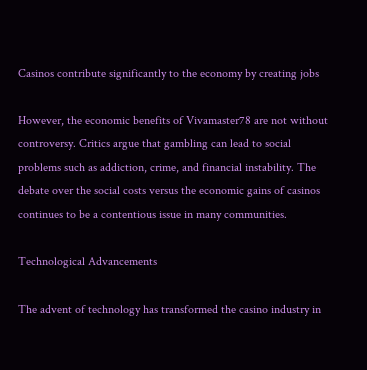Casinos contribute significantly to the economy by creating jobs

However, the economic benefits of Vivamaster78 are not without controversy. Critics argue that gambling can lead to social problems such as addiction, crime, and financial instability. The debate over the social costs versus the economic gains of casinos continues to be a contentious issue in many communities.

Technological Advancements

The advent of technology has transformed the casino industry in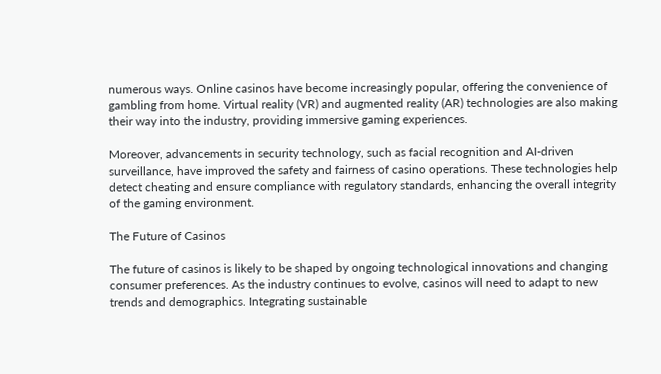numerous ways. Online casinos have become increasingly popular, offering the convenience of gambling from home. Virtual reality (VR) and augmented reality (AR) technologies are also making their way into the industry, providing immersive gaming experiences.

Moreover, advancements in security technology, such as facial recognition and AI-driven surveillance, have improved the safety and fairness of casino operations. These technologies help detect cheating and ensure compliance with regulatory standards, enhancing the overall integrity of the gaming environment.

The Future of Casinos

The future of casinos is likely to be shaped by ongoing technological innovations and changing consumer preferences. As the industry continues to evolve, casinos will need to adapt to new trends and demographics. Integrating sustainable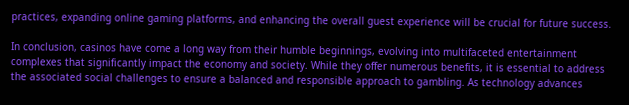practices, expanding online gaming platforms, and enhancing the overall guest experience will be crucial for future success.

In conclusion, casinos have come a long way from their humble beginnings, evolving into multifaceted entertainment complexes that significantly impact the economy and society. While they offer numerous benefits, it is essential to address the associated social challenges to ensure a balanced and responsible approach to gambling. As technology advances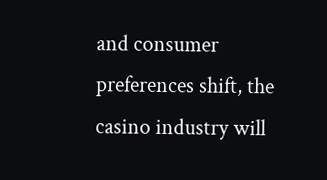and consumer preferences shift, the casino industry will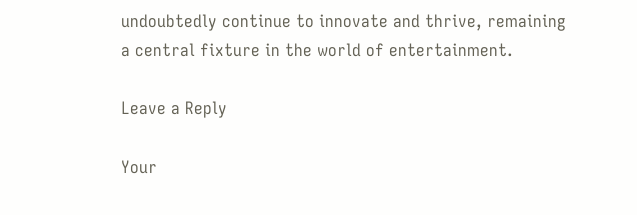undoubtedly continue to innovate and thrive, remaining a central fixture in the world of entertainment.

Leave a Reply

Your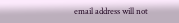email address will not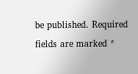be published. Required fields are marked *